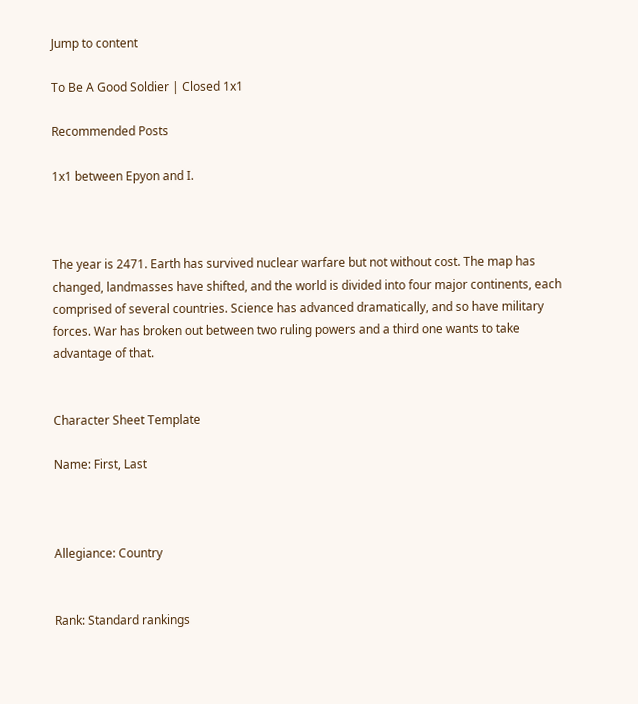Jump to content

To Be A Good Soldier | Closed 1x1

Recommended Posts

1x1 between Epyon and I.



The year is 2471. Earth has survived nuclear warfare but not without cost. The map has changed, landmasses have shifted, and the world is divided into four major continents, each comprised of several countries. Science has advanced dramatically, and so have military forces. War has broken out between two ruling powers and a third one wants to take advantage of that.


Character Sheet Template

Name: First, Last



Allegiance: Country


Rank: Standard rankings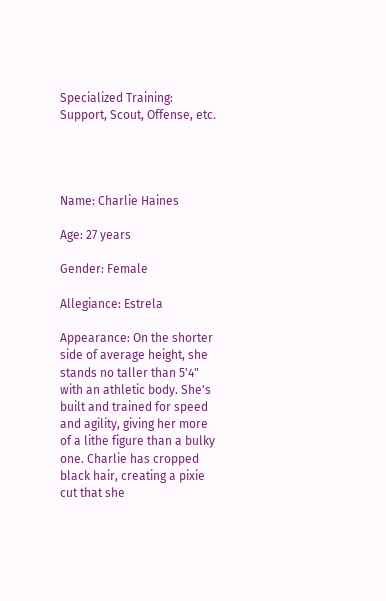Specialized Training: Support, Scout, Offense, etc.




Name: Charlie Haines

Age: 27 years

Gender: Female

Allegiance: Estrela

Appearance: On the shorter side of average height, she stands no taller than 5'4" with an athletic body. She's built and trained for speed and agility, giving her more of a lithe figure than a bulky one. Charlie has cropped black hair, creating a pixie cut that she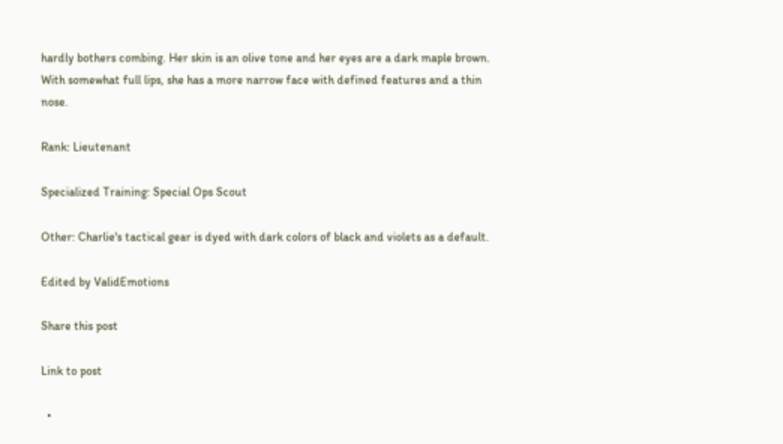hardly bothers combing. Her skin is an olive tone and her eyes are a dark maple brown. With somewhat full lips, she has a more narrow face with defined features and a thin nose.

Rank: Lieutenant

Specialized Training: Special Ops Scout

Other: Charlie's tactical gear is dyed with dark colors of black and violets as a default.

Edited by ValidEmotions

Share this post

Link to post

  •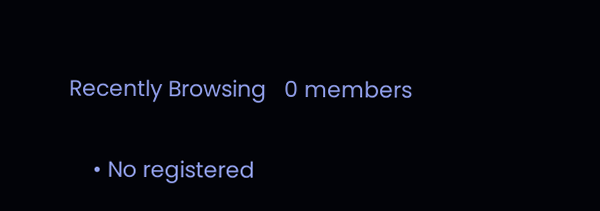Recently Browsing   0 members

    • No registered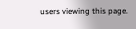users viewing this page.